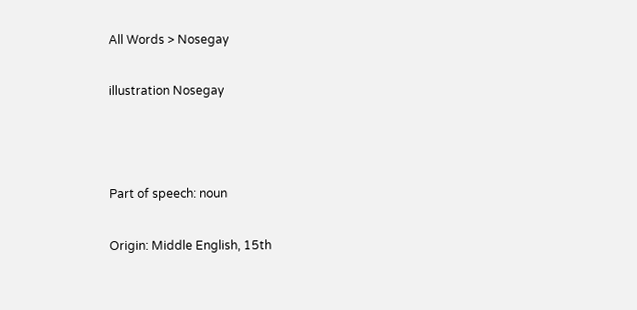All Words > Nosegay

illustration Nosegay



Part of speech: noun

Origin: Middle English, 15th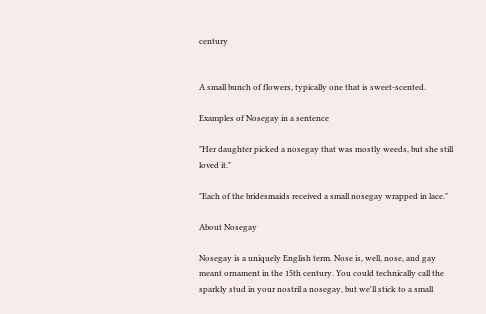century


A small bunch of flowers, typically one that is sweet-scented.

Examples of Nosegay in a sentence

"Her daughter picked a nosegay that was mostly weeds, but she still loved it."

"Each of the bridesmaids received a small nosegay wrapped in lace."

About Nosegay

Nosegay is a uniquely English term. Nose is, well, nose, and gay meant ornament in the 15th century. You could technically call the sparkly stud in your nostril a nosegay, but we'll stick to a small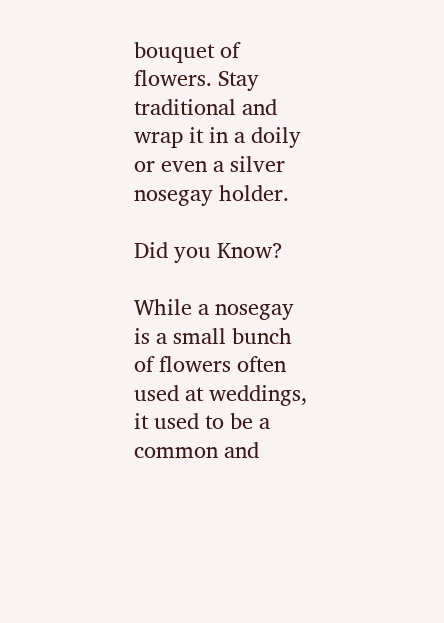bouquet of flowers. Stay traditional and wrap it in a doily or even a silver nosegay holder.

Did you Know?

While a nosegay is a small bunch of flowers often used at weddings, it used to be a common and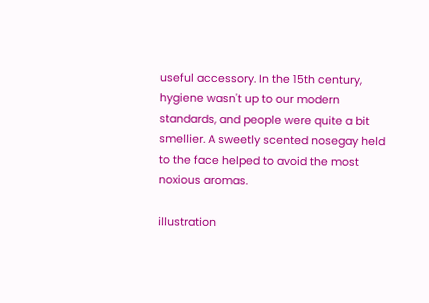useful accessory. In the 15th century, hygiene wasn't up to our modern standards, and people were quite a bit smellier. A sweetly scented nosegay held to the face helped to avoid the most noxious aromas.

illustration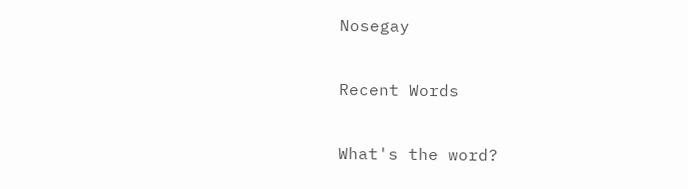Nosegay

Recent Words

What's the word?